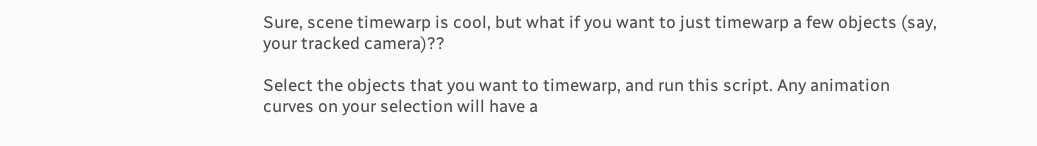Sure, scene timewarp is cool, but what if you want to just timewarp a few objects (say, your tracked camera)??

Select the objects that you want to timewarp, and run this script. Any animation curves on your selection will have a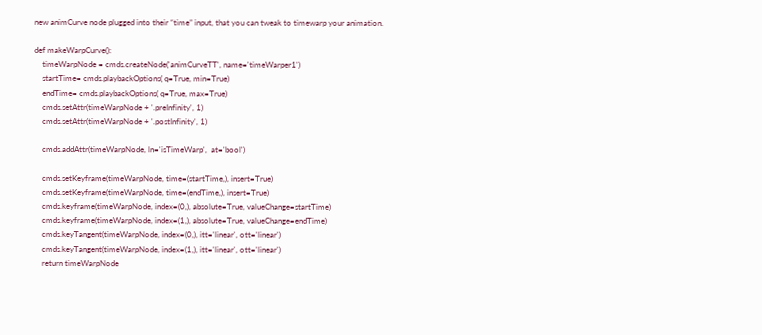new animCurve node plugged into their “time” input, that you can tweak to timewarp your animation.

def makeWarpCurve():
    timeWarpNode = cmds.createNode('animCurveTT', name='timeWarper1')
    startTime= cmds.playbackOptions( q=True, min=True)
    endTime= cmds.playbackOptions( q=True, max=True)
    cmds.setAttr(timeWarpNode + '.preInfinity', 1)
    cmds.setAttr(timeWarpNode + '.postInfinity', 1)

    cmds.addAttr(timeWarpNode, ln='isTimeWarp',  at='bool')

    cmds.setKeyframe(timeWarpNode, time=(startTime,), insert=True)
    cmds.setKeyframe(timeWarpNode, time=(endTime,), insert=True)
    cmds.keyframe(timeWarpNode, index=(0,), absolute=True, valueChange=startTime)
    cmds.keyframe(timeWarpNode, index=(1,), absolute=True, valueChange=endTime)
    cmds.keyTangent(timeWarpNode, index=(0,), itt='linear', ott='linear')
    cmds.keyTangent(timeWarpNode, index=(1,), itt='linear', ott='linear')
    return timeWarpNode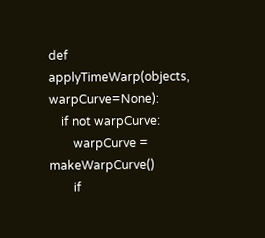def applyTimeWarp(objects, warpCurve=None):
    if not warpCurve:
        warpCurve = makeWarpCurve()
        if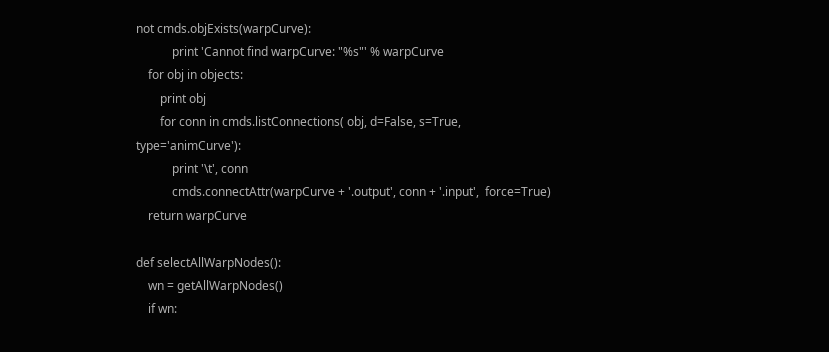not cmds.objExists(warpCurve):
            print 'Cannot find warpCurve: "%s"' % warpCurve
    for obj in objects:
        print obj
        for conn in cmds.listConnections( obj, d=False, s=True, type='animCurve'):
            print '\t', conn
            cmds.connectAttr(warpCurve + '.output', conn + '.input',  force=True)
    return warpCurve

def selectAllWarpNodes():
    wn = getAllWarpNodes()
    if wn: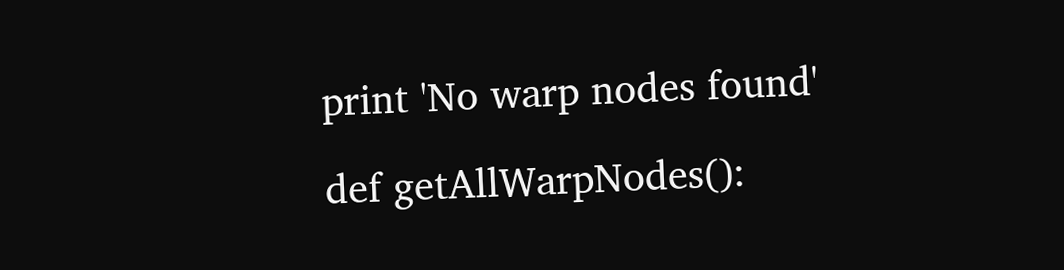print 'No warp nodes found'

def getAllWarpNodes():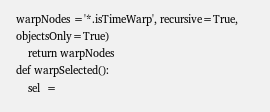warpNodes ='*.isTimeWarp', recursive=True, objectsOnly=True)
    return warpNodes
def warpSelected():
    sel  =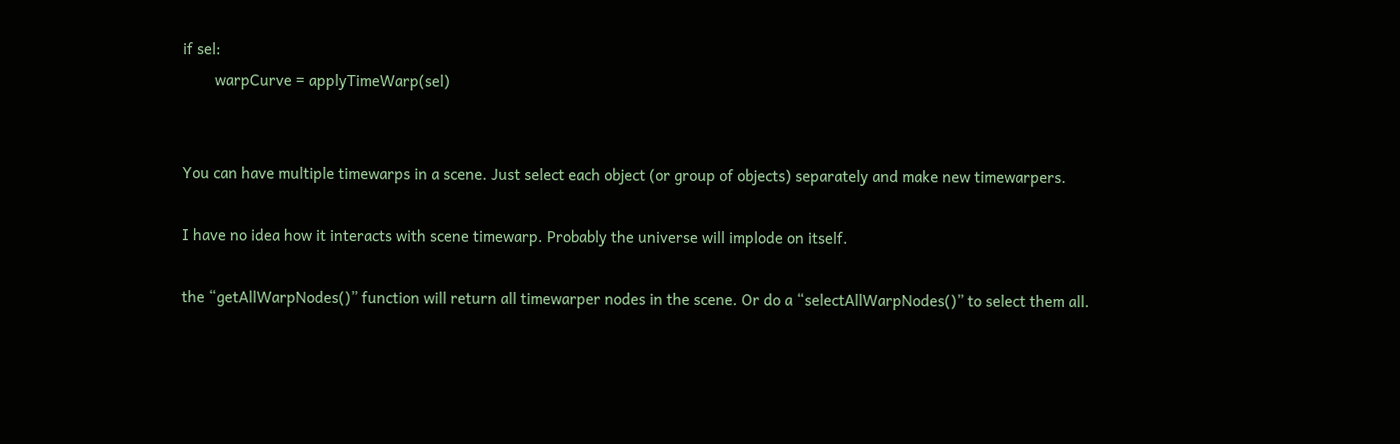if sel:
        warpCurve = applyTimeWarp(sel)


You can have multiple timewarps in a scene. Just select each object (or group of objects) separately and make new timewarpers.

I have no idea how it interacts with scene timewarp. Probably the universe will implode on itself.

the “getAllWarpNodes()” function will return all timewarper nodes in the scene. Or do a “selectAllWarpNodes()” to select them all.